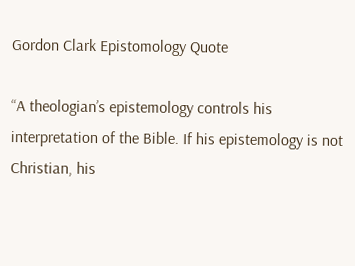Gordon Clark Epistomology Quote

“A theologian’s epistemology controls his interpretation of the Bible. If his epistemology is not Christian, his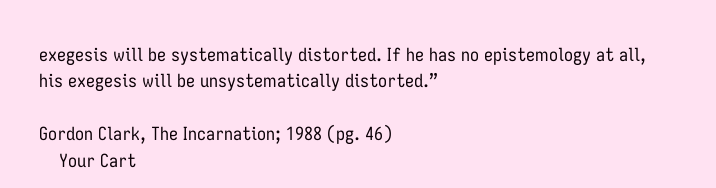exegesis will be systematically distorted. If he has no epistemology at all, his exegesis will be unsystematically distorted.”

Gordon Clark, The Incarnation; 1988 (pg. 46)
    Your Cart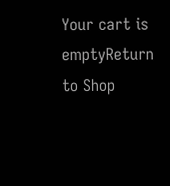Your cart is emptyReturn to Shop